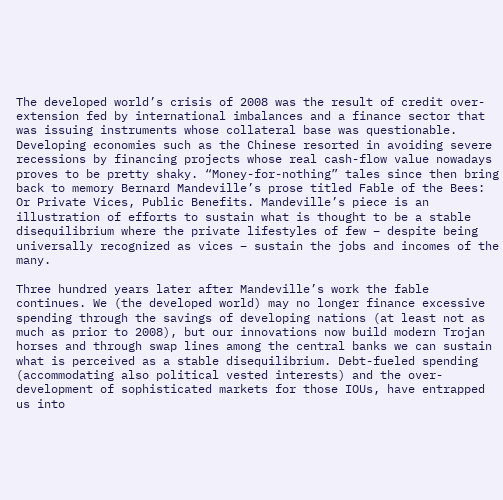The developed world’s crisis of 2008 was the result of credit over-extension fed by international imbalances and a finance sector that was issuing instruments whose collateral base was questionable. Developing economies such as the Chinese resorted in avoiding severe recessions by financing projects whose real cash-flow value nowadays proves to be pretty shaky. “Money-for-nothing” tales since then bring back to memory Bernard Mandeville’s prose titled Fable of the Bees: Or Private Vices, Public Benefits. Mandeville’s piece is an illustration of efforts to sustain what is thought to be a stable disequilibrium where the private lifestyles of few – despite being universally recognized as vices – sustain the jobs and incomes of the many.

Three hundred years later after Mandeville’s work the fable continues. We (the developed world) may no longer finance excessive spending through the savings of developing nations (at least not as much as prior to 2008), but our innovations now build modern Trojan horses and through swap lines among the central banks we can sustain what is perceived as a stable disequilibrium. Debt-fueled spending (accommodating also political vested interests) and the over-development of sophisticated markets for those IOUs, have entrapped us into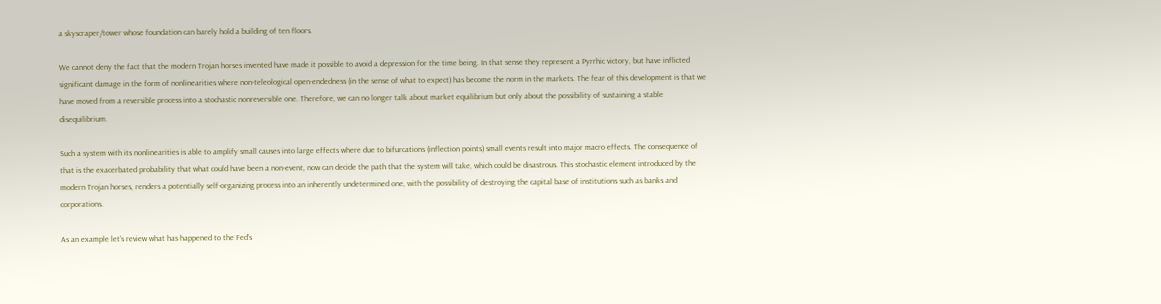a skyscraper/tower whose foundation can barely hold a building of ten floors.

We cannot deny the fact that the modern Trojan horses invented have made it possible to avoid a depression for the time being. In that sense they represent a Pyrrhic victory, but have inflicted significant damage in the form of nonlinearities where non-teleological open-endedness (in the sense of what to expect) has become the norm in the markets. The fear of this development is that we have moved from a reversible process into a stochastic nonreversible one. Therefore, we can no longer talk about market equilibrium but only about the possibility of sustaining a stable disequilibrium.

Such a system with its nonlinearities is able to amplify small causes into large effects where due to bifurcations (inflection points) small events result into major macro effects. The consequence of that is the exacerbated probability that what could have been a non-event, now can decide the path that the system will take, which could be disastrous. This stochastic element introduced by the modern Trojan horses, renders a potentially self-organizing process into an inherently undetermined one, with the possibility of destroying the capital base of institutions such as banks and corporations.

As an example let’s review what has happened to the Fed’s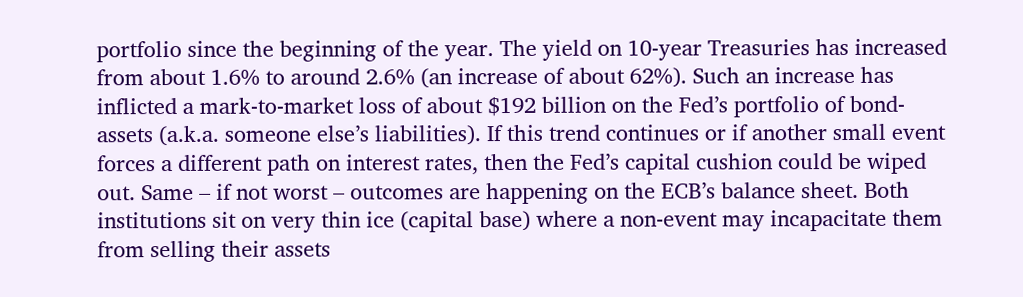portfolio since the beginning of the year. The yield on 10-year Treasuries has increased from about 1.6% to around 2.6% (an increase of about 62%). Such an increase has inflicted a mark-to-market loss of about $192 billion on the Fed’s portfolio of bond- assets (a.k.a. someone else’s liabilities). If this trend continues or if another small event forces a different path on interest rates, then the Fed’s capital cushion could be wiped out. Same – if not worst – outcomes are happening on the ECB’s balance sheet. Both institutions sit on very thin ice (capital base) where a non-event may incapacitate them from selling their assets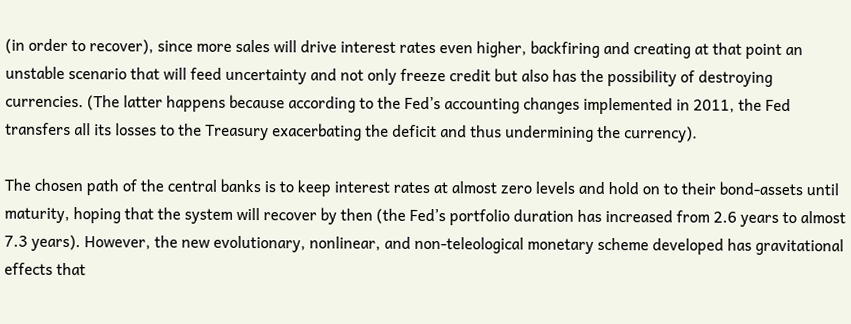(in order to recover), since more sales will drive interest rates even higher, backfiring and creating at that point an unstable scenario that will feed uncertainty and not only freeze credit but also has the possibility of destroying currencies. (The latter happens because according to the Fed’s accounting changes implemented in 2011, the Fed transfers all its losses to the Treasury exacerbating the deficit and thus undermining the currency).

The chosen path of the central banks is to keep interest rates at almost zero levels and hold on to their bond-assets until maturity, hoping that the system will recover by then (the Fed’s portfolio duration has increased from 2.6 years to almost 7.3 years). However, the new evolutionary, nonlinear, and non-teleological monetary scheme developed has gravitational effects that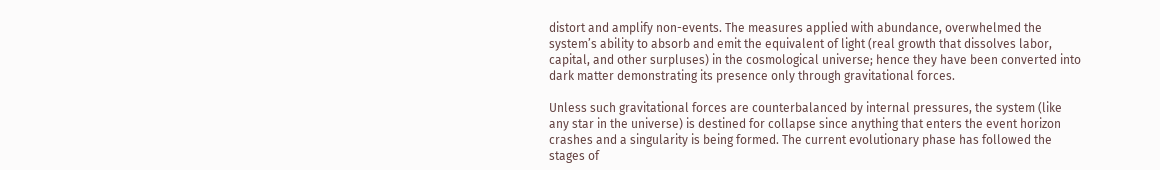distort and amplify non-events. The measures applied with abundance, overwhelmed the system’s ability to absorb and emit the equivalent of light (real growth that dissolves labor, capital, and other surpluses) in the cosmological universe; hence they have been converted into dark matter demonstrating its presence only through gravitational forces.

Unless such gravitational forces are counterbalanced by internal pressures, the system (like any star in the universe) is destined for collapse since anything that enters the event horizon crashes and a singularity is being formed. The current evolutionary phase has followed the stages of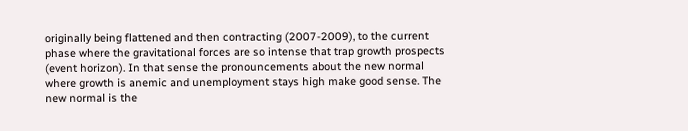originally being flattened and then contracting (2007-2009), to the current phase where the gravitational forces are so intense that trap growth prospects (event horizon). In that sense the pronouncements about the new normal where growth is anemic and unemployment stays high make good sense. The new normal is the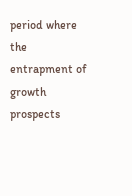period where the entrapment of growth prospects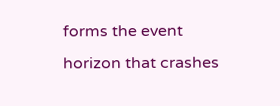forms the event horizon that crashes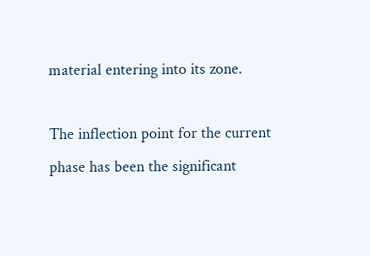material entering into its zone.

The inflection point for the current phase has been the significant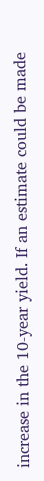increase in the 10-year yield. If an estimate could be made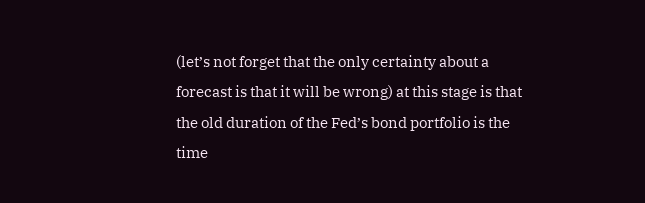(let’s not forget that the only certainty about a forecast is that it will be wrong) at this stage is that the old duration of the Fed’s bond portfolio is the time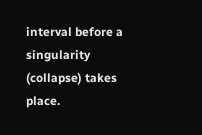interval before a singularity (collapse) takes place.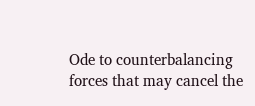Ode to counterbalancing forces that may cancel the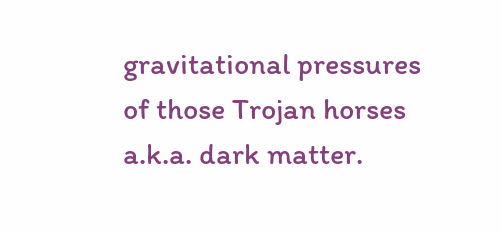gravitational pressures of those Trojan horses a.k.a. dark matter.